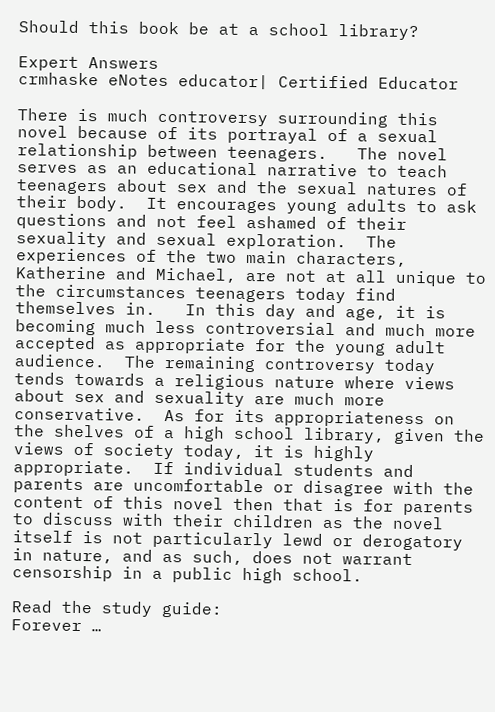Should this book be at a school library?

Expert Answers
crmhaske eNotes educator| Certified Educator

There is much controversy surrounding this novel because of its portrayal of a sexual relationship between teenagers.   The novel serves as an educational narrative to teach teenagers about sex and the sexual natures of their body.  It encourages young adults to ask questions and not feel ashamed of their sexuality and sexual exploration.  The experiences of the two main characters, Katherine and Michael, are not at all unique to the circumstances teenagers today find themselves in.   In this day and age, it is becoming much less controversial and much more accepted as appropriate for the young adult audience.  The remaining controversy today tends towards a religious nature where views about sex and sexuality are much more conservative.  As for its appropriateness on the shelves of a high school library, given the views of society today, it is highly appropriate.  If individual students and parents are uncomfortable or disagree with the content of this novel then that is for parents to discuss with their children as the novel itself is not particularly lewd or derogatory in nature, and as such, does not warrant censorship in a public high school.

Read the study guide:
Forever …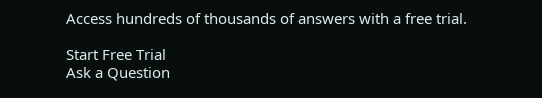Access hundreds of thousands of answers with a free trial.

Start Free Trial
Ask a Question